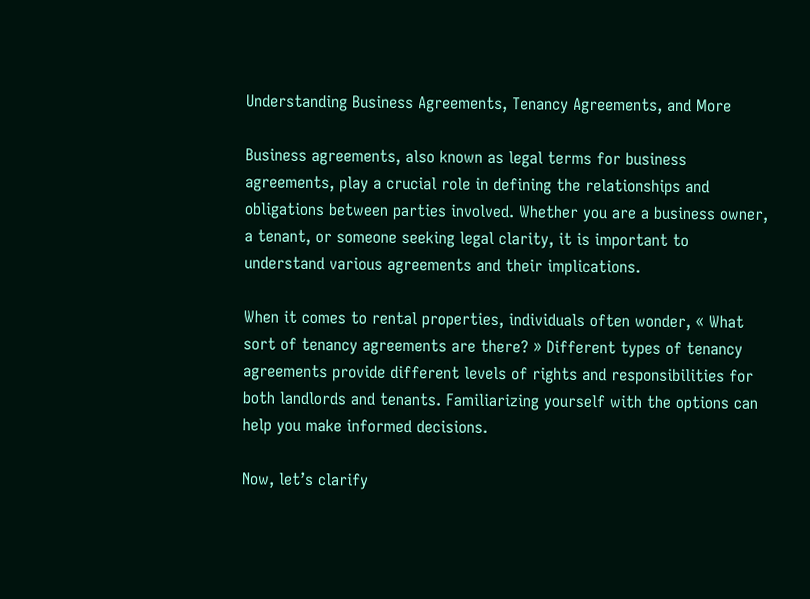Understanding Business Agreements, Tenancy Agreements, and More

Business agreements, also known as legal terms for business agreements, play a crucial role in defining the relationships and obligations between parties involved. Whether you are a business owner, a tenant, or someone seeking legal clarity, it is important to understand various agreements and their implications.

When it comes to rental properties, individuals often wonder, « What sort of tenancy agreements are there? » Different types of tenancy agreements provide different levels of rights and responsibilities for both landlords and tenants. Familiarizing yourself with the options can help you make informed decisions.

Now, let’s clarify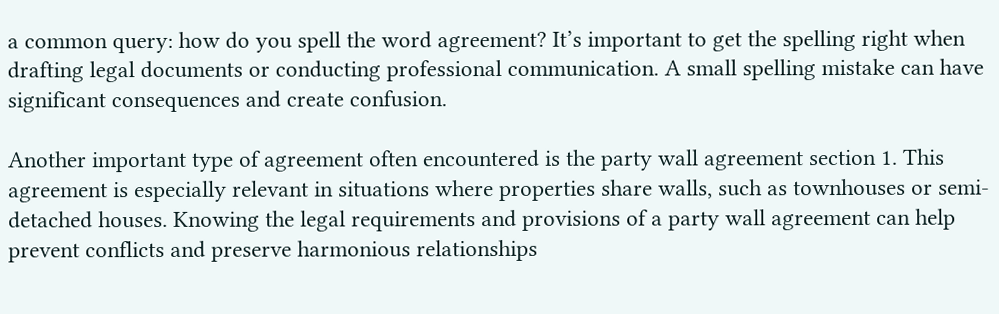a common query: how do you spell the word agreement? It’s important to get the spelling right when drafting legal documents or conducting professional communication. A small spelling mistake can have significant consequences and create confusion.

Another important type of agreement often encountered is the party wall agreement section 1. This agreement is especially relevant in situations where properties share walls, such as townhouses or semi-detached houses. Knowing the legal requirements and provisions of a party wall agreement can help prevent conflicts and preserve harmonious relationships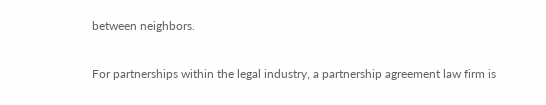between neighbors.

For partnerships within the legal industry, a partnership agreement law firm is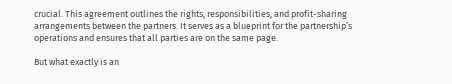crucial. This agreement outlines the rights, responsibilities, and profit-sharing arrangements between the partners. It serves as a blueprint for the partnership’s operations and ensures that all parties are on the same page.

But what exactly is an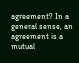agreement? In a general sense, an agreement is a mutual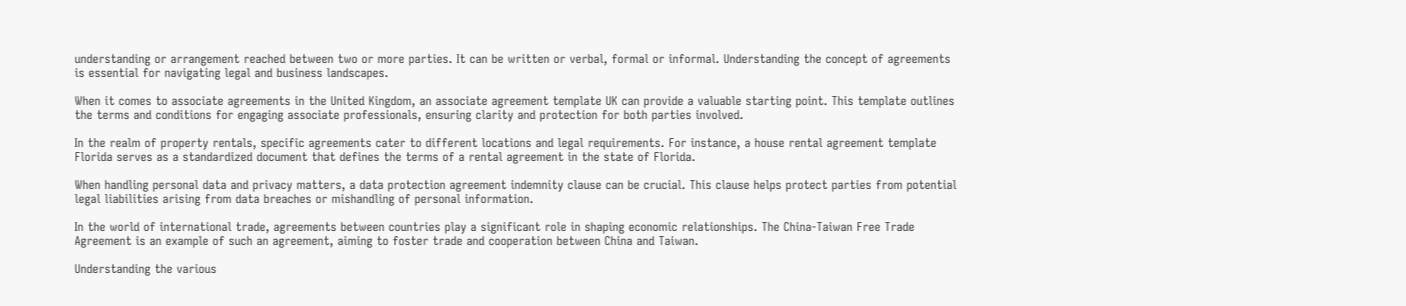understanding or arrangement reached between two or more parties. It can be written or verbal, formal or informal. Understanding the concept of agreements is essential for navigating legal and business landscapes.

When it comes to associate agreements in the United Kingdom, an associate agreement template UK can provide a valuable starting point. This template outlines the terms and conditions for engaging associate professionals, ensuring clarity and protection for both parties involved.

In the realm of property rentals, specific agreements cater to different locations and legal requirements. For instance, a house rental agreement template Florida serves as a standardized document that defines the terms of a rental agreement in the state of Florida.

When handling personal data and privacy matters, a data protection agreement indemnity clause can be crucial. This clause helps protect parties from potential legal liabilities arising from data breaches or mishandling of personal information.

In the world of international trade, agreements between countries play a significant role in shaping economic relationships. The China-Taiwan Free Trade Agreement is an example of such an agreement, aiming to foster trade and cooperation between China and Taiwan.

Understanding the various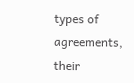types of agreements, their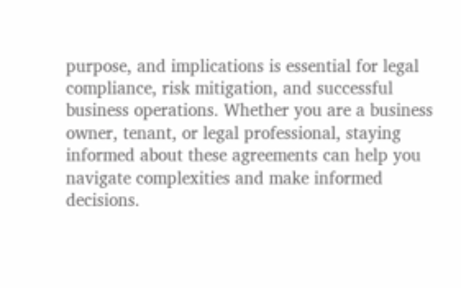purpose, and implications is essential for legal compliance, risk mitigation, and successful business operations. Whether you are a business owner, tenant, or legal professional, staying informed about these agreements can help you navigate complexities and make informed decisions.